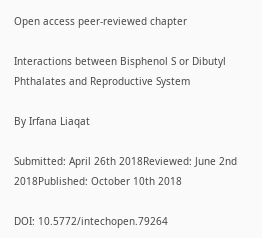Open access peer-reviewed chapter

Interactions between Bisphenol S or Dibutyl Phthalates and Reproductive System

By Irfana Liaqat

Submitted: April 26th 2018Reviewed: June 2nd 2018Published: October 10th 2018

DOI: 10.5772/intechopen.79264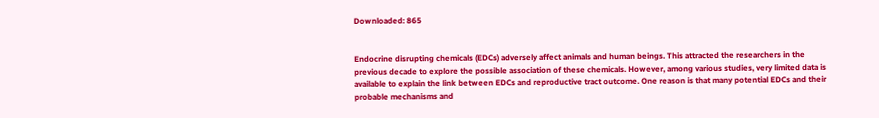Downloaded: 865


Endocrine disrupting chemicals (EDCs) adversely affect animals and human beings. This attracted the researchers in the previous decade to explore the possible association of these chemicals. However, among various studies, very limited data is available to explain the link between EDCs and reproductive tract outcome. One reason is that many potential EDCs and their probable mechanisms and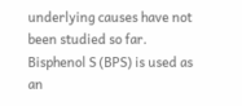underlying causes have not been studied so far. Bisphenol S (BPS) is used as an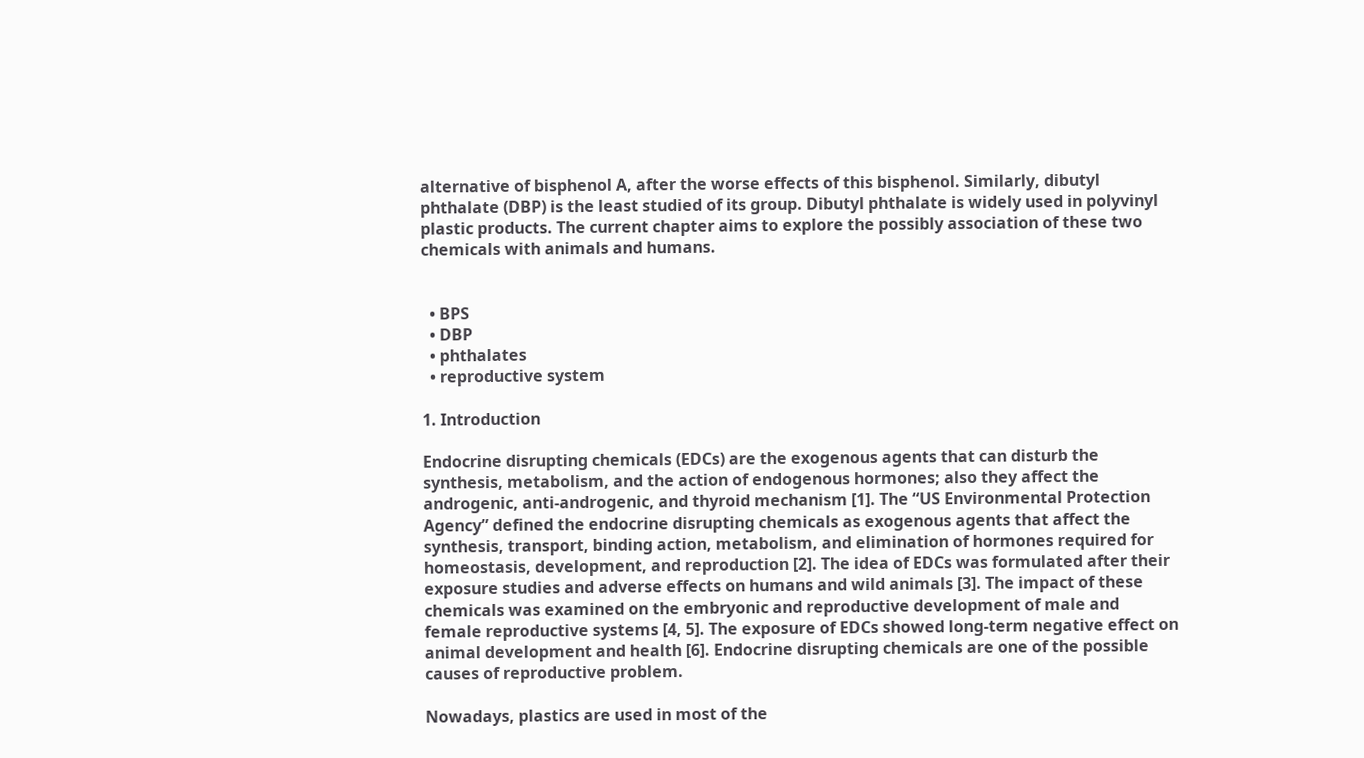alternative of bisphenol A, after the worse effects of this bisphenol. Similarly, dibutyl phthalate (DBP) is the least studied of its group. Dibutyl phthalate is widely used in polyvinyl plastic products. The current chapter aims to explore the possibly association of these two chemicals with animals and humans.


  • BPS
  • DBP
  • phthalates
  • reproductive system

1. Introduction

Endocrine disrupting chemicals (EDCs) are the exogenous agents that can disturb the synthesis, metabolism, and the action of endogenous hormones; also they affect the androgenic, anti-androgenic, and thyroid mechanism [1]. The “US Environmental Protection Agency” defined the endocrine disrupting chemicals as exogenous agents that affect the synthesis, transport, binding action, metabolism, and elimination of hormones required for homeostasis, development, and reproduction [2]. The idea of EDCs was formulated after their exposure studies and adverse effects on humans and wild animals [3]. The impact of these chemicals was examined on the embryonic and reproductive development of male and female reproductive systems [4, 5]. The exposure of EDCs showed long-term negative effect on animal development and health [6]. Endocrine disrupting chemicals are one of the possible causes of reproductive problem.

Nowadays, plastics are used in most of the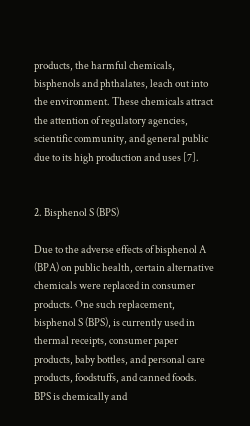products, the harmful chemicals, bisphenols and phthalates, leach out into the environment. These chemicals attract the attention of regulatory agencies, scientific community, and general public due to its high production and uses [7].


2. Bisphenol S (BPS)

Due to the adverse effects of bisphenol A (BPA) on public health, certain alternative chemicals were replaced in consumer products. One such replacement, bisphenol S (BPS), is currently used in thermal receipts, consumer paper products, baby bottles, and personal care products, foodstuffs, and canned foods. BPS is chemically and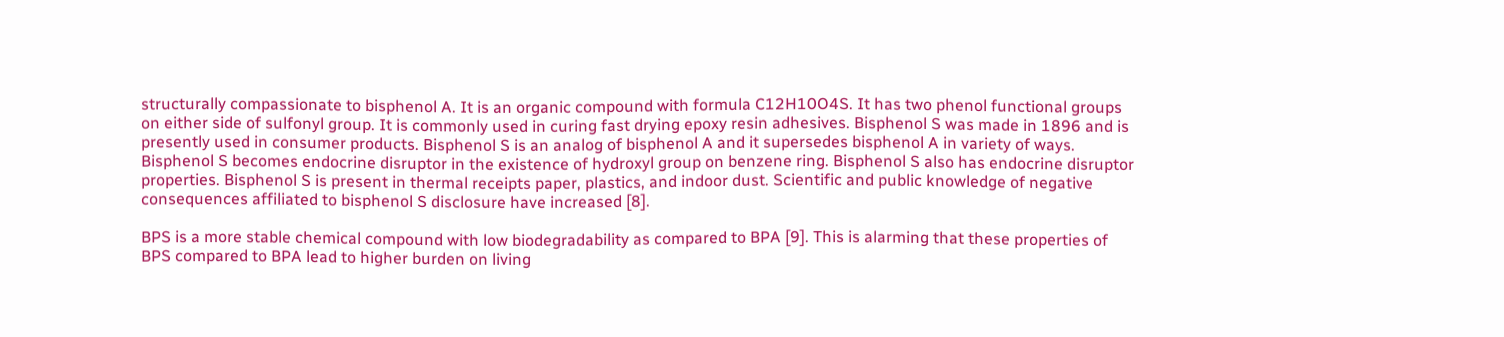structurally compassionate to bisphenol A. It is an organic compound with formula C12H10O4S. It has two phenol functional groups on either side of sulfonyl group. It is commonly used in curing fast drying epoxy resin adhesives. Bisphenol S was made in 1896 and is presently used in consumer products. Bisphenol S is an analog of bisphenol A and it supersedes bisphenol A in variety of ways. Bisphenol S becomes endocrine disruptor in the existence of hydroxyl group on benzene ring. Bisphenol S also has endocrine disruptor properties. Bisphenol S is present in thermal receipts paper, plastics, and indoor dust. Scientific and public knowledge of negative consequences affiliated to bisphenol S disclosure have increased [8].

BPS is a more stable chemical compound with low biodegradability as compared to BPA [9]. This is alarming that these properties of BPS compared to BPA lead to higher burden on living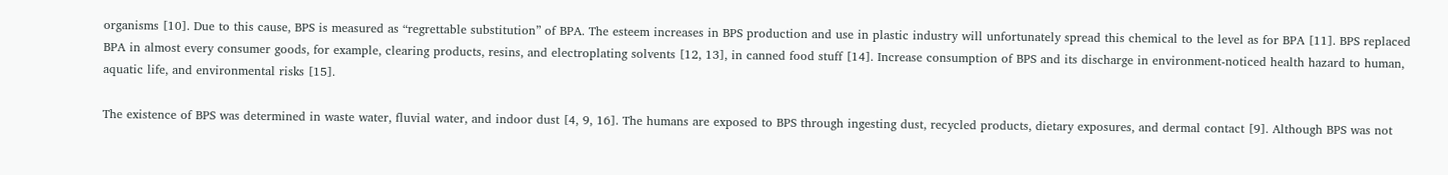organisms [10]. Due to this cause, BPS is measured as “regrettable substitution” of BPA. The esteem increases in BPS production and use in plastic industry will unfortunately spread this chemical to the level as for BPA [11]. BPS replaced BPA in almost every consumer goods, for example, clearing products, resins, and electroplating solvents [12, 13], in canned food stuff [14]. Increase consumption of BPS and its discharge in environment-noticed health hazard to human, aquatic life, and environmental risks [15].

The existence of BPS was determined in waste water, fluvial water, and indoor dust [4, 9, 16]. The humans are exposed to BPS through ingesting dust, recycled products, dietary exposures, and dermal contact [9]. Although BPS was not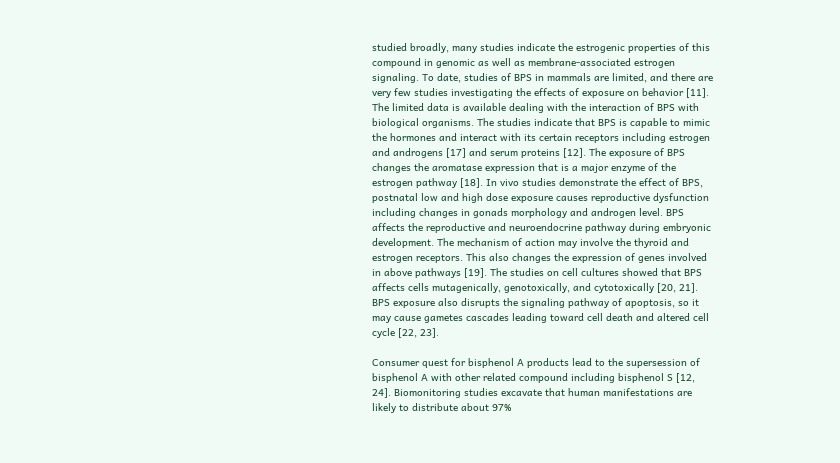studied broadly, many studies indicate the estrogenic properties of this compound in genomic as well as membrane-associated estrogen signaling. To date, studies of BPS in mammals are limited, and there are very few studies investigating the effects of exposure on behavior [11]. The limited data is available dealing with the interaction of BPS with biological organisms. The studies indicate that BPS is capable to mimic the hormones and interact with its certain receptors including estrogen and androgens [17] and serum proteins [12]. The exposure of BPS changes the aromatase expression that is a major enzyme of the estrogen pathway [18]. In vivo studies demonstrate the effect of BPS, postnatal low and high dose exposure causes reproductive dysfunction including changes in gonads morphology and androgen level. BPS affects the reproductive and neuroendocrine pathway during embryonic development. The mechanism of action may involve the thyroid and estrogen receptors. This also changes the expression of genes involved in above pathways [19]. The studies on cell cultures showed that BPS affects cells mutagenically, genotoxically, and cytotoxically [20, 21]. BPS exposure also disrupts the signaling pathway of apoptosis, so it may cause gametes cascades leading toward cell death and altered cell cycle [22, 23].

Consumer quest for bisphenol A products lead to the supersession of bisphenol A with other related compound including bisphenol S [12, 24]. Biomonitoring studies excavate that human manifestations are likely to distribute about 97%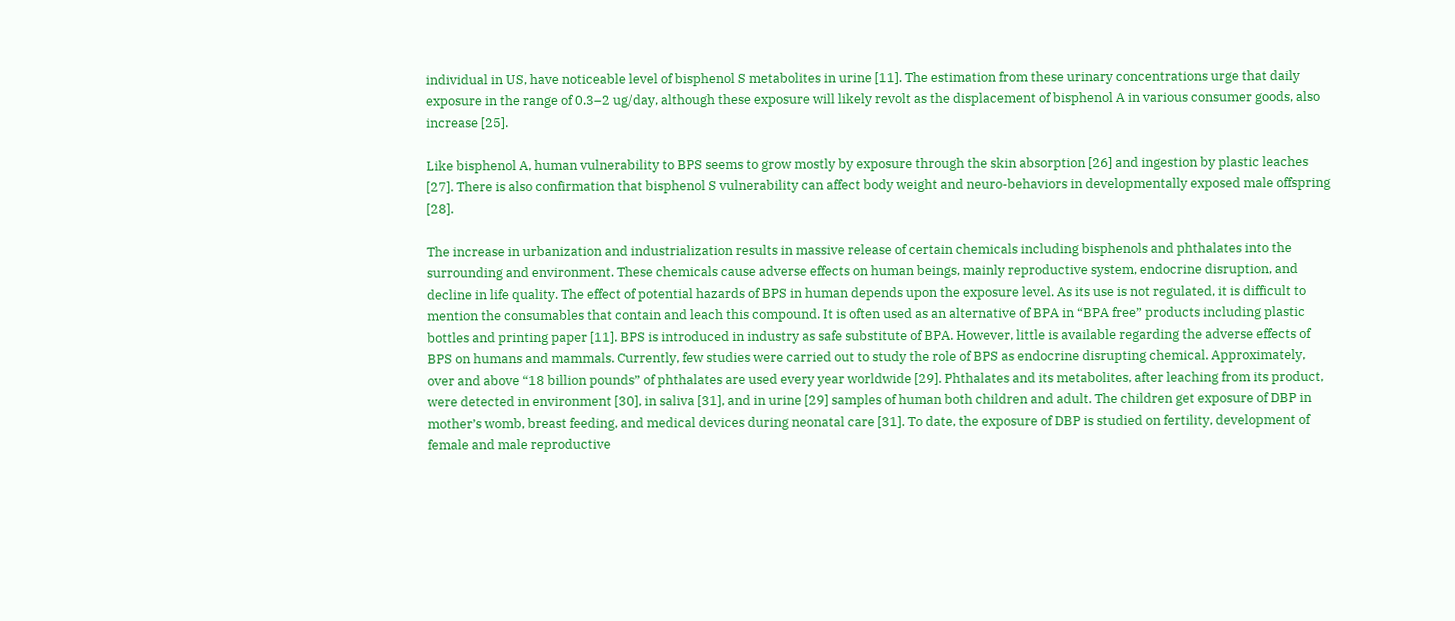individual in US, have noticeable level of bisphenol S metabolites in urine [11]. The estimation from these urinary concentrations urge that daily exposure in the range of 0.3–2 ug/day, although these exposure will likely revolt as the displacement of bisphenol A in various consumer goods, also increase [25].

Like bisphenol A, human vulnerability to BPS seems to grow mostly by exposure through the skin absorption [26] and ingestion by plastic leaches [27]. There is also confirmation that bisphenol S vulnerability can affect body weight and neuro-behaviors in developmentally exposed male offspring [28].

The increase in urbanization and industrialization results in massive release of certain chemicals including bisphenols and phthalates into the surrounding and environment. These chemicals cause adverse effects on human beings, mainly reproductive system, endocrine disruption, and decline in life quality. The effect of potential hazards of BPS in human depends upon the exposure level. As its use is not regulated, it is difficult to mention the consumables that contain and leach this compound. It is often used as an alternative of BPA in “BPA free” products including plastic bottles and printing paper [11]. BPS is introduced in industry as safe substitute of BPA. However, little is available regarding the adverse effects of BPS on humans and mammals. Currently, few studies were carried out to study the role of BPS as endocrine disrupting chemical. Approximately, over and above “18 billion pounds” of phthalates are used every year worldwide [29]. Phthalates and its metabolites, after leaching from its product, were detected in environment [30], in saliva [31], and in urine [29] samples of human both children and adult. The children get exposure of DBP in mother’s womb, breast feeding, and medical devices during neonatal care [31]. To date, the exposure of DBP is studied on fertility, development of female and male reproductive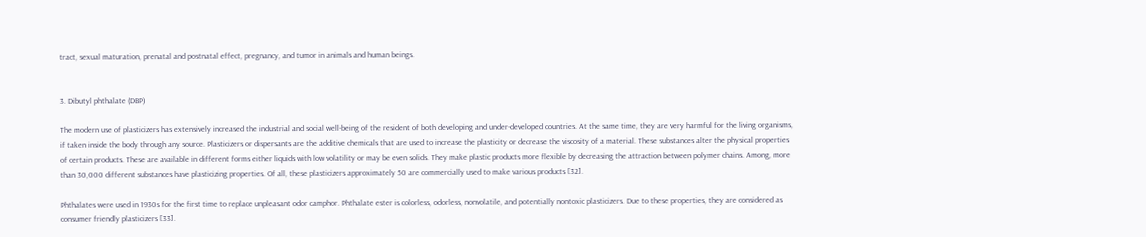tract, sexual maturation, prenatal and postnatal effect, pregnancy, and tumor in animals and human beings.


3. Dibutyl phthalate (DBP)

The modern use of plasticizers has extensively increased the industrial and social well-being of the resident of both developing and under-developed countries. At the same time, they are very harmful for the living organisms, if taken inside the body through any source. Plasticizers or dispersants are the additive chemicals that are used to increase the plasticity or decrease the viscosity of a material. These substances alter the physical properties of certain products. These are available in different forms either liquids with low volatility or may be even solids. They make plastic products more flexible by decreasing the attraction between polymer chains. Among, more than 30,000 different substances have plasticizing properties. Of all, these plasticizers approximately 50 are commercially used to make various products [32].

Phthalates were used in 1930s for the first time to replace unpleasant odor camphor. Phthalate ester is colorless, odorless, nonvolatile, and potentially nontoxic plasticizers. Due to these properties, they are considered as consumer friendly plasticizers [33].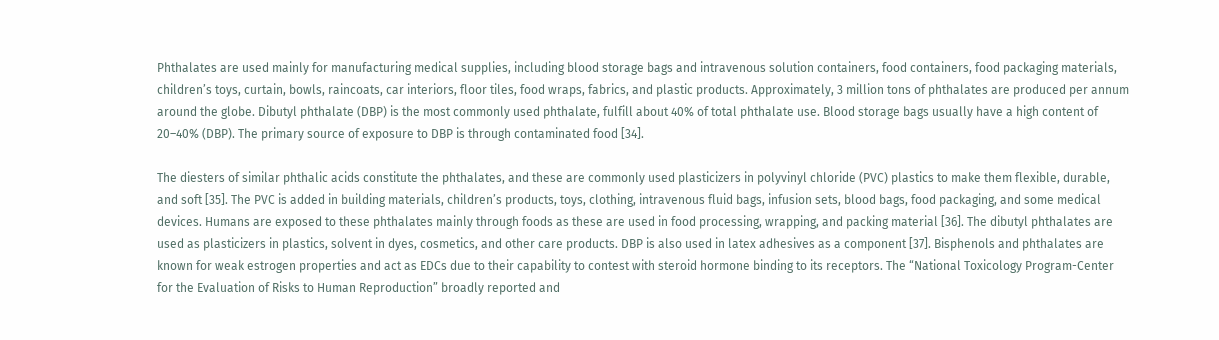Phthalates are used mainly for manufacturing medical supplies, including blood storage bags and intravenous solution containers, food containers, food packaging materials, children’s toys, curtain, bowls, raincoats, car interiors, floor tiles, food wraps, fabrics, and plastic products. Approximately, 3 million tons of phthalates are produced per annum around the globe. Dibutyl phthalate (DBP) is the most commonly used phthalate, fulfill about 40% of total phthalate use. Blood storage bags usually have a high content of 20–40% (DBP). The primary source of exposure to DBP is through contaminated food [34].

The diesters of similar phthalic acids constitute the phthalates, and these are commonly used plasticizers in polyvinyl chloride (PVC) plastics to make them flexible, durable, and soft [35]. The PVC is added in building materials, children’s products, toys, clothing, intravenous fluid bags, infusion sets, blood bags, food packaging, and some medical devices. Humans are exposed to these phthalates mainly through foods as these are used in food processing, wrapping, and packing material [36]. The dibutyl phthalates are used as plasticizers in plastics, solvent in dyes, cosmetics, and other care products. DBP is also used in latex adhesives as a component [37]. Bisphenols and phthalates are known for weak estrogen properties and act as EDCs due to their capability to contest with steroid hormone binding to its receptors. The “National Toxicology Program-Center for the Evaluation of Risks to Human Reproduction” broadly reported and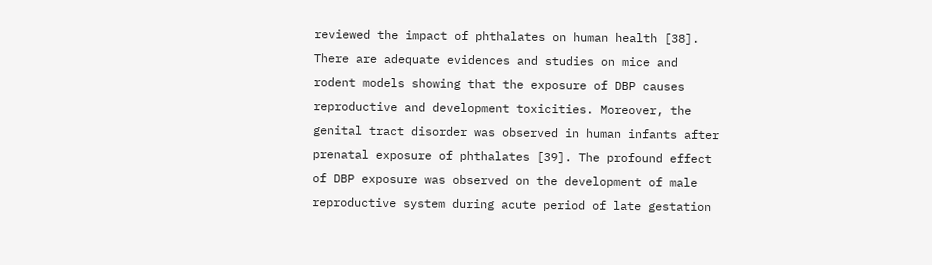reviewed the impact of phthalates on human health [38]. There are adequate evidences and studies on mice and rodent models showing that the exposure of DBP causes reproductive and development toxicities. Moreover, the genital tract disorder was observed in human infants after prenatal exposure of phthalates [39]. The profound effect of DBP exposure was observed on the development of male reproductive system during acute period of late gestation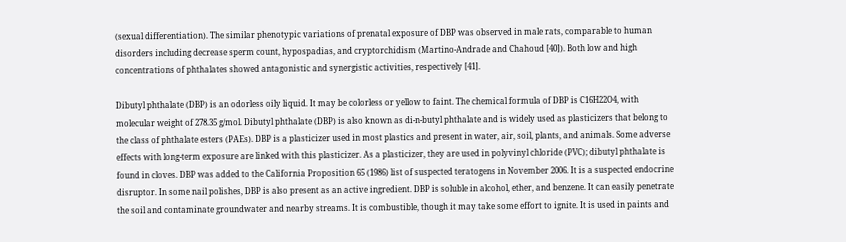(sexual differentiation). The similar phenotypic variations of prenatal exposure of DBP was observed in male rats, comparable to human disorders including decrease sperm count, hypospadias, and cryptorchidism (Martino-Andrade and Chahoud [40]). Both low and high concentrations of phthalates showed antagonistic and synergistic activities, respectively [41].

Dibutyl phthalate (DBP) is an odorless oily liquid. It may be colorless or yellow to faint. The chemical formula of DBP is C16H22O4, with molecular weight of 278.35 g/mol. Dibutyl phthalate (DBP) is also known as di-n-butyl phthalate and is widely used as plasticizers that belong to the class of phthalate esters (PAEs). DBP is a plasticizer used in most plastics and present in water, air, soil, plants, and animals. Some adverse effects with long-term exposure are linked with this plasticizer. As a plasticizer, they are used in polyvinyl chloride (PVC); dibutyl phthalate is found in cloves. DBP was added to the California Proposition 65 (1986) list of suspected teratogens in November 2006. It is a suspected endocrine disruptor. In some nail polishes, DBP is also present as an active ingredient. DBP is soluble in alcohol, ether, and benzene. It can easily penetrate the soil and contaminate groundwater and nearby streams. It is combustible, though it may take some effort to ignite. It is used in paints and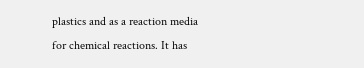plastics and as a reaction media for chemical reactions. It has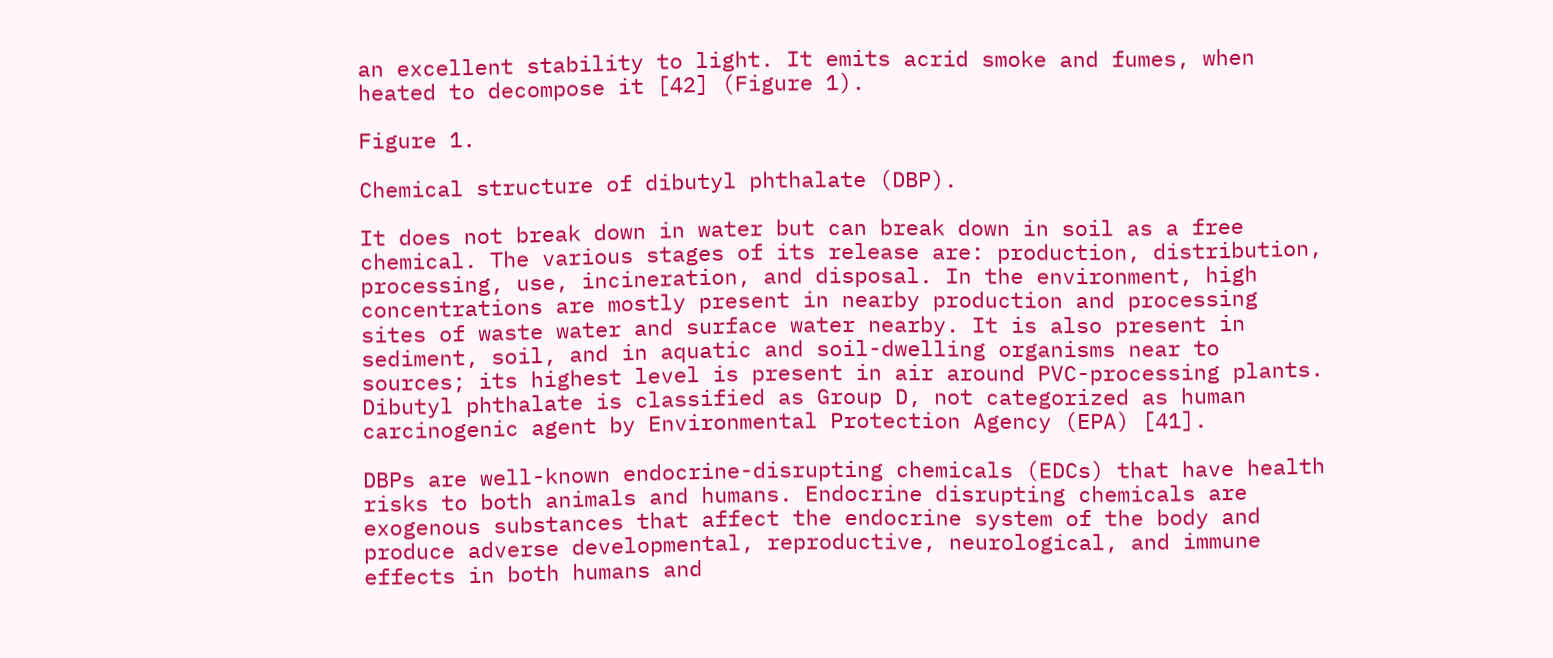an excellent stability to light. It emits acrid smoke and fumes, when heated to decompose it [42] (Figure 1).

Figure 1.

Chemical structure of dibutyl phthalate (DBP).

It does not break down in water but can break down in soil as a free chemical. The various stages of its release are: production, distribution, processing, use, incineration, and disposal. In the environment, high concentrations are mostly present in nearby production and processing sites of waste water and surface water nearby. It is also present in sediment, soil, and in aquatic and soil-dwelling organisms near to sources; its highest level is present in air around PVC-processing plants. Dibutyl phthalate is classified as Group D, not categorized as human carcinogenic agent by Environmental Protection Agency (EPA) [41].

DBPs are well-known endocrine-disrupting chemicals (EDCs) that have health risks to both animals and humans. Endocrine disrupting chemicals are exogenous substances that affect the endocrine system of the body and produce adverse developmental, reproductive, neurological, and immune effects in both humans and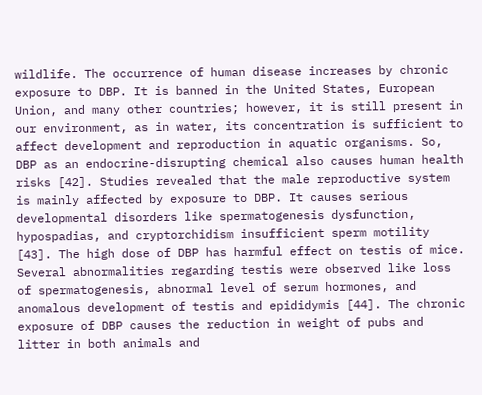wildlife. The occurrence of human disease increases by chronic exposure to DBP. It is banned in the United States, European Union, and many other countries; however, it is still present in our environment, as in water, its concentration is sufficient to affect development and reproduction in aquatic organisms. So, DBP as an endocrine-disrupting chemical also causes human health risks [42]. Studies revealed that the male reproductive system is mainly affected by exposure to DBP. It causes serious developmental disorders like spermatogenesis dysfunction, hypospadias, and cryptorchidism insufficient sperm motility [43]. The high dose of DBP has harmful effect on testis of mice. Several abnormalities regarding testis were observed like loss of spermatogenesis, abnormal level of serum hormones, and anomalous development of testis and epididymis [44]. The chronic exposure of DBP causes the reduction in weight of pubs and litter in both animals and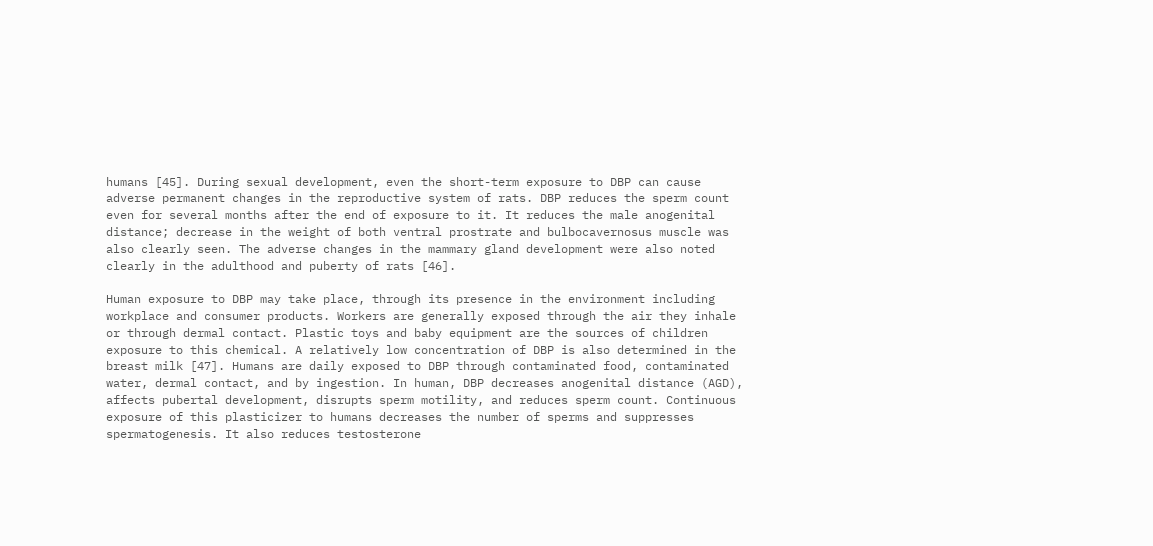humans [45]. During sexual development, even the short-term exposure to DBP can cause adverse permanent changes in the reproductive system of rats. DBP reduces the sperm count even for several months after the end of exposure to it. It reduces the male anogenital distance; decrease in the weight of both ventral prostrate and bulbocavernosus muscle was also clearly seen. The adverse changes in the mammary gland development were also noted clearly in the adulthood and puberty of rats [46].

Human exposure to DBP may take place, through its presence in the environment including workplace and consumer products. Workers are generally exposed through the air they inhale or through dermal contact. Plastic toys and baby equipment are the sources of children exposure to this chemical. A relatively low concentration of DBP is also determined in the breast milk [47]. Humans are daily exposed to DBP through contaminated food, contaminated water, dermal contact, and by ingestion. In human, DBP decreases anogenital distance (AGD), affects pubertal development, disrupts sperm motility, and reduces sperm count. Continuous exposure of this plasticizer to humans decreases the number of sperms and suppresses spermatogenesis. It also reduces testosterone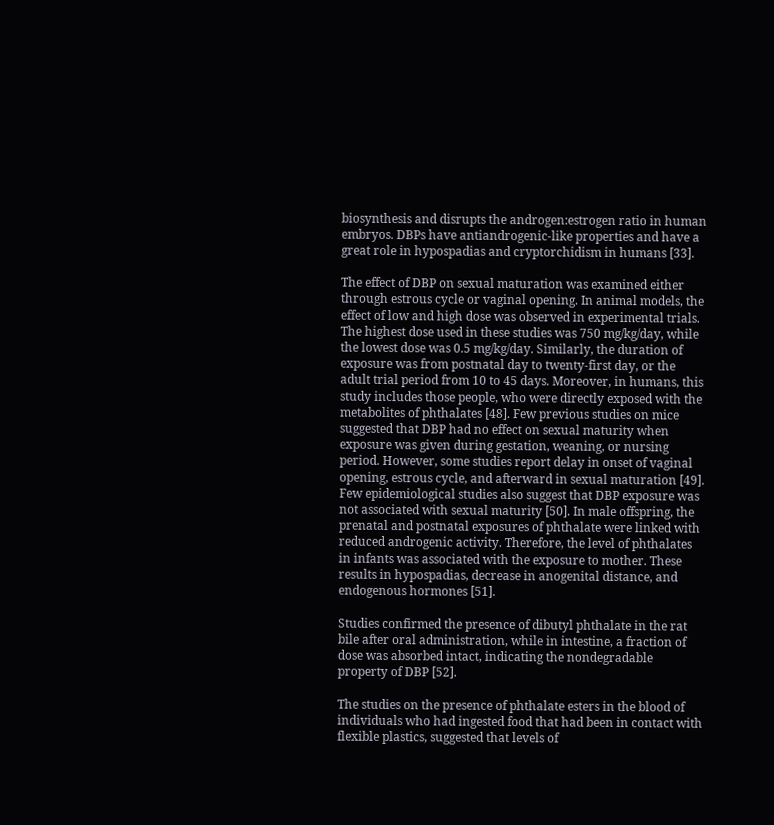biosynthesis and disrupts the androgen:estrogen ratio in human embryos. DBPs have antiandrogenic-like properties and have a great role in hypospadias and cryptorchidism in humans [33].

The effect of DBP on sexual maturation was examined either through estrous cycle or vaginal opening. In animal models, the effect of low and high dose was observed in experimental trials. The highest dose used in these studies was 750 mg/kg/day, while the lowest dose was 0.5 mg/kg/day. Similarly, the duration of exposure was from postnatal day to twenty-first day, or the adult trial period from 10 to 45 days. Moreover, in humans, this study includes those people, who were directly exposed with the metabolites of phthalates [48]. Few previous studies on mice suggested that DBP had no effect on sexual maturity when exposure was given during gestation, weaning, or nursing period. However, some studies report delay in onset of vaginal opening, estrous cycle, and afterward in sexual maturation [49]. Few epidemiological studies also suggest that DBP exposure was not associated with sexual maturity [50]. In male offspring, the prenatal and postnatal exposures of phthalate were linked with reduced androgenic activity. Therefore, the level of phthalates in infants was associated with the exposure to mother. These results in hypospadias, decrease in anogenital distance, and endogenous hormones [51].

Studies confirmed the presence of dibutyl phthalate in the rat bile after oral administration, while in intestine, a fraction of dose was absorbed intact, indicating the nondegradable property of DBP [52].

The studies on the presence of phthalate esters in the blood of individuals who had ingested food that had been in contact with flexible plastics, suggested that levels of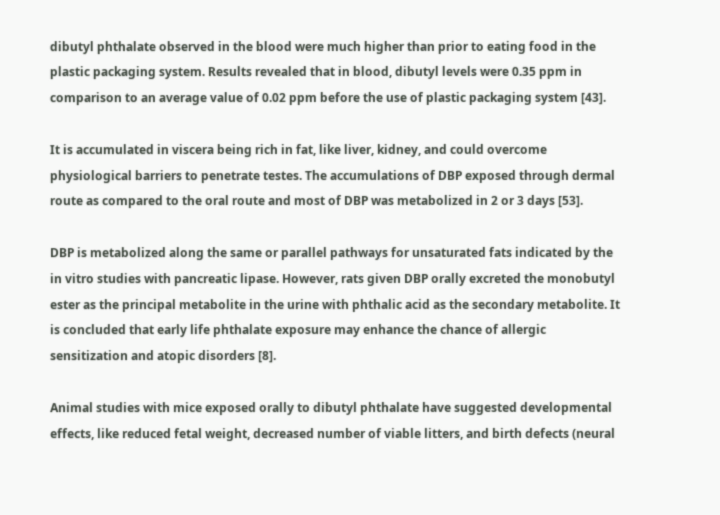dibutyl phthalate observed in the blood were much higher than prior to eating food in the plastic packaging system. Results revealed that in blood, dibutyl levels were 0.35 ppm in comparison to an average value of 0.02 ppm before the use of plastic packaging system [43].

It is accumulated in viscera being rich in fat, like liver, kidney, and could overcome physiological barriers to penetrate testes. The accumulations of DBP exposed through dermal route as compared to the oral route and most of DBP was metabolized in 2 or 3 days [53].

DBP is metabolized along the same or parallel pathways for unsaturated fats indicated by the in vitro studies with pancreatic lipase. However, rats given DBP orally excreted the monobutyl ester as the principal metabolite in the urine with phthalic acid as the secondary metabolite. It is concluded that early life phthalate exposure may enhance the chance of allergic sensitization and atopic disorders [8].

Animal studies with mice exposed orally to dibutyl phthalate have suggested developmental effects, like reduced fetal weight, decreased number of viable litters, and birth defects (neural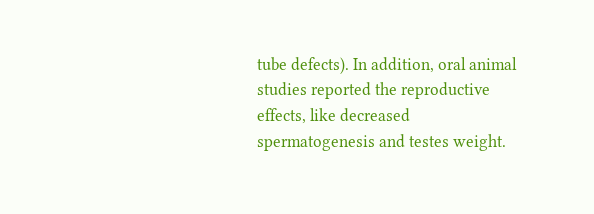tube defects). In addition, oral animal studies reported the reproductive effects, like decreased spermatogenesis and testes weight.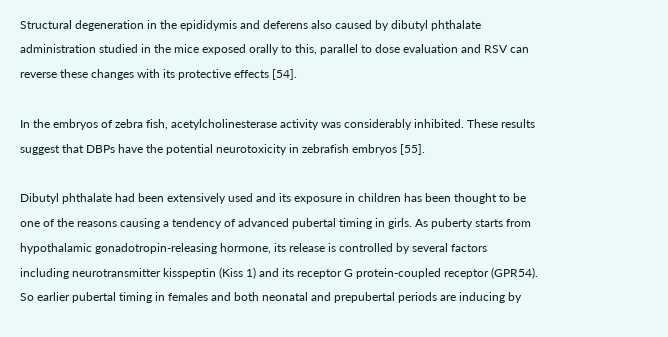Structural degeneration in the epididymis and deferens also caused by dibutyl phthalate administration studied in the mice exposed orally to this, parallel to dose evaluation and RSV can reverse these changes with its protective effects [54].

In the embryos of zebra fish, acetylcholinesterase activity was considerably inhibited. These results suggest that DBPs have the potential neurotoxicity in zebrafish embryos [55].

Dibutyl phthalate had been extensively used and its exposure in children has been thought to be one of the reasons causing a tendency of advanced pubertal timing in girls. As puberty starts from hypothalamic gonadotropin-releasing hormone, its release is controlled by several factors including neurotransmitter kisspeptin (Kiss 1) and its receptor G protein-coupled receptor (GPR54). So earlier pubertal timing in females and both neonatal and prepubertal periods are inducing by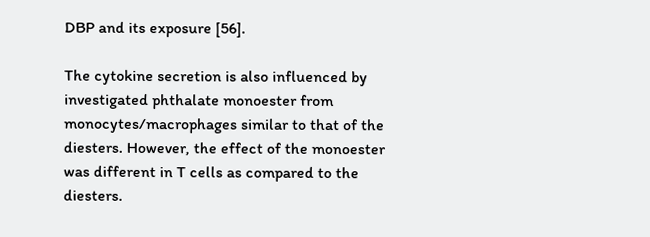DBP and its exposure [56].

The cytokine secretion is also influenced by investigated phthalate monoester from monocytes/macrophages similar to that of the diesters. However, the effect of the monoester was different in T cells as compared to the diesters.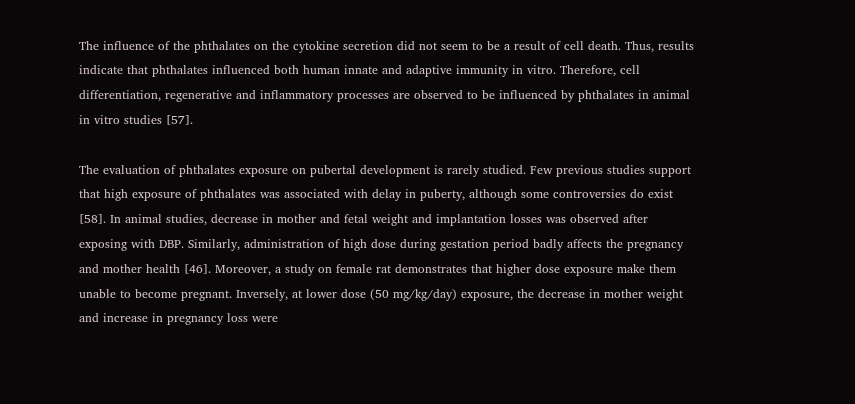The influence of the phthalates on the cytokine secretion did not seem to be a result of cell death. Thus, results indicate that phthalates influenced both human innate and adaptive immunity in vitro. Therefore, cell differentiation, regenerative and inflammatory processes are observed to be influenced by phthalates in animal in vitro studies [57].

The evaluation of phthalates exposure on pubertal development is rarely studied. Few previous studies support that high exposure of phthalates was associated with delay in puberty, although some controversies do exist [58]. In animal studies, decrease in mother and fetal weight and implantation losses was observed after exposing with DBP. Similarly, administration of high dose during gestation period badly affects the pregnancy and mother health [46]. Moreover, a study on female rat demonstrates that higher dose exposure make them unable to become pregnant. Inversely, at lower dose (50 mg/kg/day) exposure, the decrease in mother weight and increase in pregnancy loss were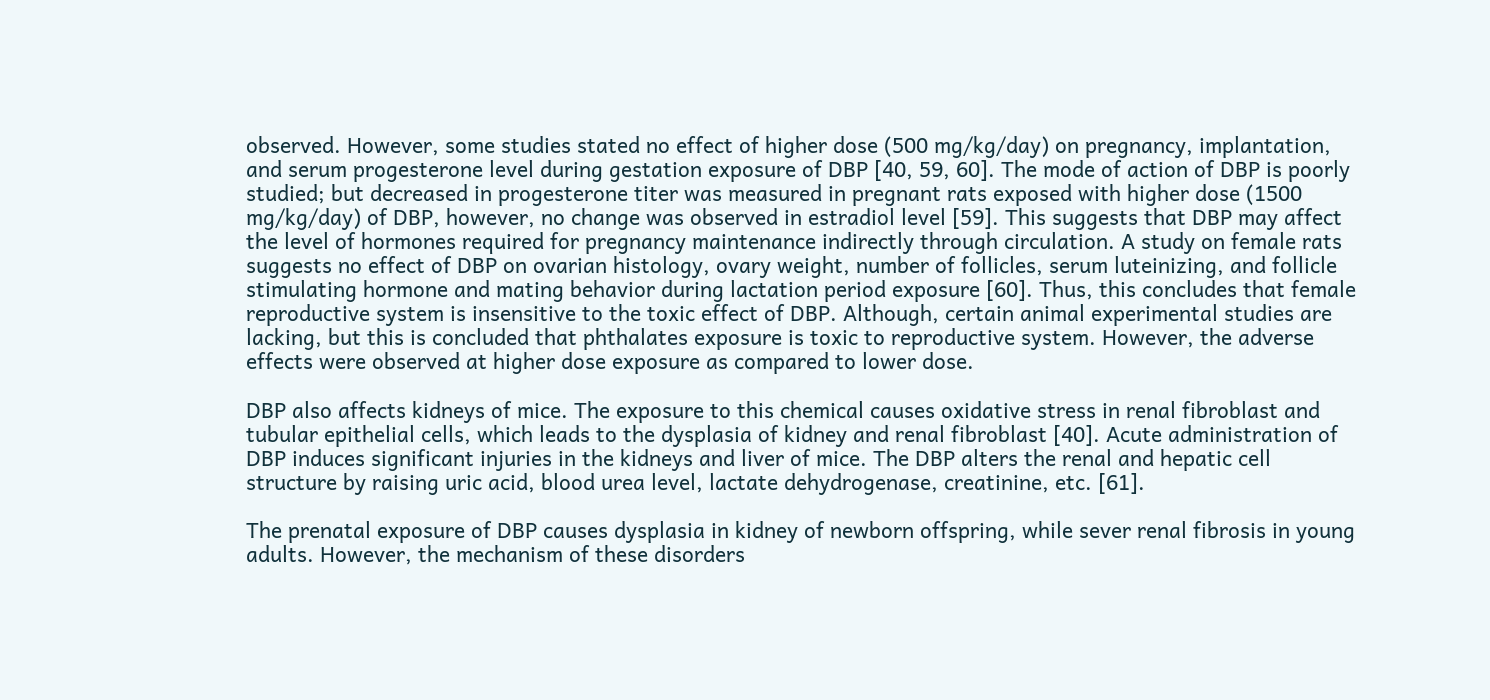observed. However, some studies stated no effect of higher dose (500 mg/kg/day) on pregnancy, implantation, and serum progesterone level during gestation exposure of DBP [40, 59, 60]. The mode of action of DBP is poorly studied; but decreased in progesterone titer was measured in pregnant rats exposed with higher dose (1500 mg/kg/day) of DBP, however, no change was observed in estradiol level [59]. This suggests that DBP may affect the level of hormones required for pregnancy maintenance indirectly through circulation. A study on female rats suggests no effect of DBP on ovarian histology, ovary weight, number of follicles, serum luteinizing, and follicle stimulating hormone and mating behavior during lactation period exposure [60]. Thus, this concludes that female reproductive system is insensitive to the toxic effect of DBP. Although, certain animal experimental studies are lacking, but this is concluded that phthalates exposure is toxic to reproductive system. However, the adverse effects were observed at higher dose exposure as compared to lower dose.

DBP also affects kidneys of mice. The exposure to this chemical causes oxidative stress in renal fibroblast and tubular epithelial cells, which leads to the dysplasia of kidney and renal fibroblast [40]. Acute administration of DBP induces significant injuries in the kidneys and liver of mice. The DBP alters the renal and hepatic cell structure by raising uric acid, blood urea level, lactate dehydrogenase, creatinine, etc. [61].

The prenatal exposure of DBP causes dysplasia in kidney of newborn offspring, while sever renal fibrosis in young adults. However, the mechanism of these disorders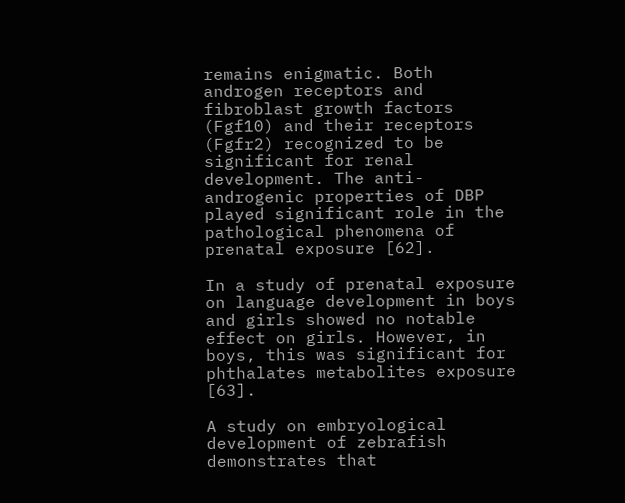remains enigmatic. Both androgen receptors and fibroblast growth factors (Fgf10) and their receptors (Fgfr2) recognized to be significant for renal development. The anti-androgenic properties of DBP played significant role in the pathological phenomena of prenatal exposure [62].

In a study of prenatal exposure on language development in boys and girls showed no notable effect on girls. However, in boys, this was significant for phthalates metabolites exposure [63].

A study on embryological development of zebrafish demonstrates that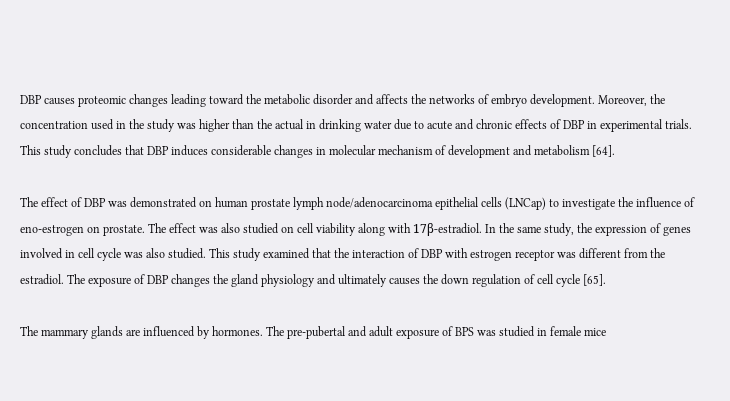DBP causes proteomic changes leading toward the metabolic disorder and affects the networks of embryo development. Moreover, the concentration used in the study was higher than the actual in drinking water due to acute and chronic effects of DBP in experimental trials. This study concludes that DBP induces considerable changes in molecular mechanism of development and metabolism [64].

The effect of DBP was demonstrated on human prostate lymph node/adenocarcinoma epithelial cells (LNCap) to investigate the influence of eno-estrogen on prostate. The effect was also studied on cell viability along with 17β-estradiol. In the same study, the expression of genes involved in cell cycle was also studied. This study examined that the interaction of DBP with estrogen receptor was different from the estradiol. The exposure of DBP changes the gland physiology and ultimately causes the down regulation of cell cycle [65].

The mammary glands are influenced by hormones. The pre-pubertal and adult exposure of BPS was studied in female mice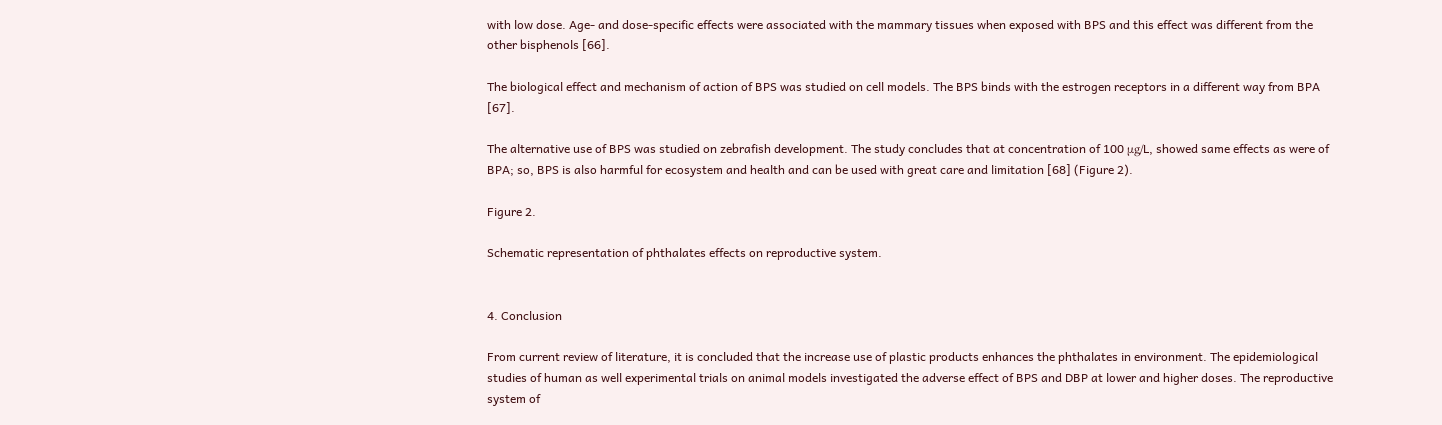with low dose. Age- and dose-specific effects were associated with the mammary tissues when exposed with BPS and this effect was different from the other bisphenols [66].

The biological effect and mechanism of action of BPS was studied on cell models. The BPS binds with the estrogen receptors in a different way from BPA [67].

The alternative use of BPS was studied on zebrafish development. The study concludes that at concentration of 100 μg/L, showed same effects as were of BPA; so, BPS is also harmful for ecosystem and health and can be used with great care and limitation [68] (Figure 2).

Figure 2.

Schematic representation of phthalates effects on reproductive system.


4. Conclusion

From current review of literature, it is concluded that the increase use of plastic products enhances the phthalates in environment. The epidemiological studies of human as well experimental trials on animal models investigated the adverse effect of BPS and DBP at lower and higher doses. The reproductive system of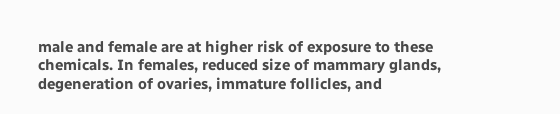male and female are at higher risk of exposure to these chemicals. In females, reduced size of mammary glands, degeneration of ovaries, immature follicles, and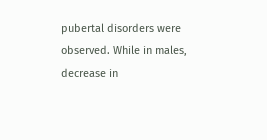pubertal disorders were observed. While in males, decrease in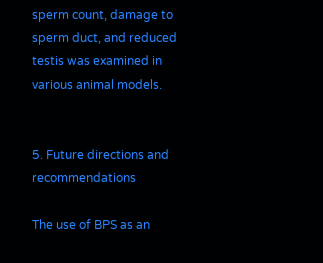sperm count, damage to sperm duct, and reduced testis was examined in various animal models.


5. Future directions and recommendations

The use of BPS as an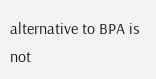alternative to BPA is not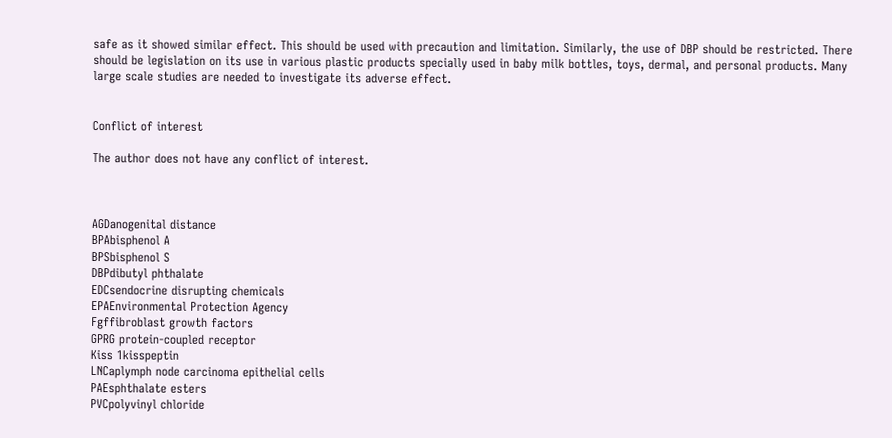safe as it showed similar effect. This should be used with precaution and limitation. Similarly, the use of DBP should be restricted. There should be legislation on its use in various plastic products specially used in baby milk bottles, toys, dermal, and personal products. Many large scale studies are needed to investigate its adverse effect.


Conflict of interest

The author does not have any conflict of interest.



AGDanogenital distance
BPAbisphenol A
BPSbisphenol S
DBPdibutyl phthalate
EDCsendocrine disrupting chemicals
EPAEnvironmental Protection Agency
Fgffibroblast growth factors
GPRG protein-coupled receptor
Kiss 1kisspeptin
LNCaplymph node carcinoma epithelial cells
PAEsphthalate esters
PVCpolyvinyl chloride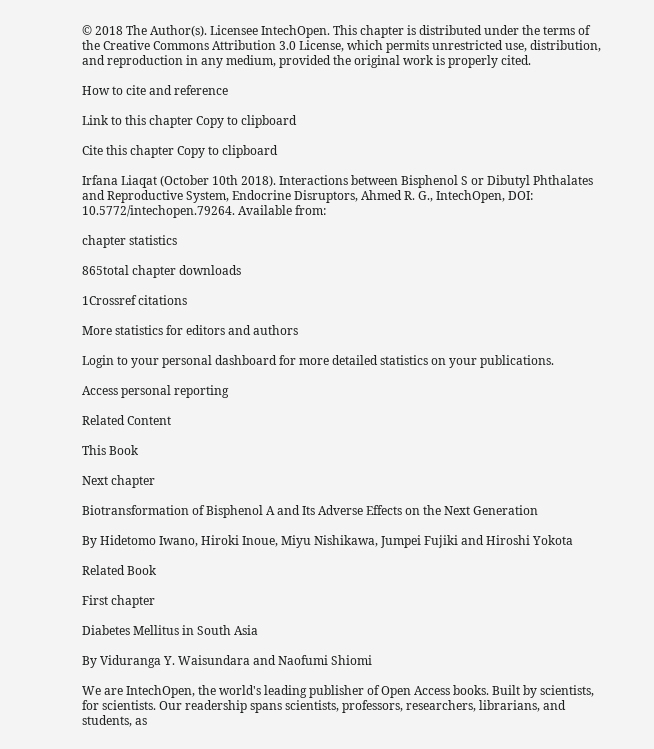© 2018 The Author(s). Licensee IntechOpen. This chapter is distributed under the terms of the Creative Commons Attribution 3.0 License, which permits unrestricted use, distribution, and reproduction in any medium, provided the original work is properly cited.

How to cite and reference

Link to this chapter Copy to clipboard

Cite this chapter Copy to clipboard

Irfana Liaqat (October 10th 2018). Interactions between Bisphenol S or Dibutyl Phthalates and Reproductive System, Endocrine Disruptors, Ahmed R. G., IntechOpen, DOI: 10.5772/intechopen.79264. Available from:

chapter statistics

865total chapter downloads

1Crossref citations

More statistics for editors and authors

Login to your personal dashboard for more detailed statistics on your publications.

Access personal reporting

Related Content

This Book

Next chapter

Biotransformation of Bisphenol A and Its Adverse Effects on the Next Generation

By Hidetomo Iwano, Hiroki Inoue, Miyu Nishikawa, Jumpei Fujiki and Hiroshi Yokota

Related Book

First chapter

Diabetes Mellitus in South Asia

By Viduranga Y. Waisundara and Naofumi Shiomi

We are IntechOpen, the world's leading publisher of Open Access books. Built by scientists, for scientists. Our readership spans scientists, professors, researchers, librarians, and students, as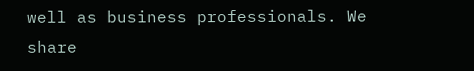well as business professionals. We share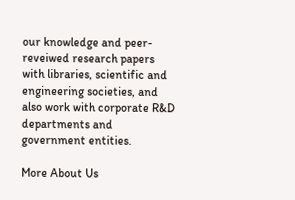our knowledge and peer-reveiwed research papers with libraries, scientific and engineering societies, and also work with corporate R&D departments and government entities.

More About Us